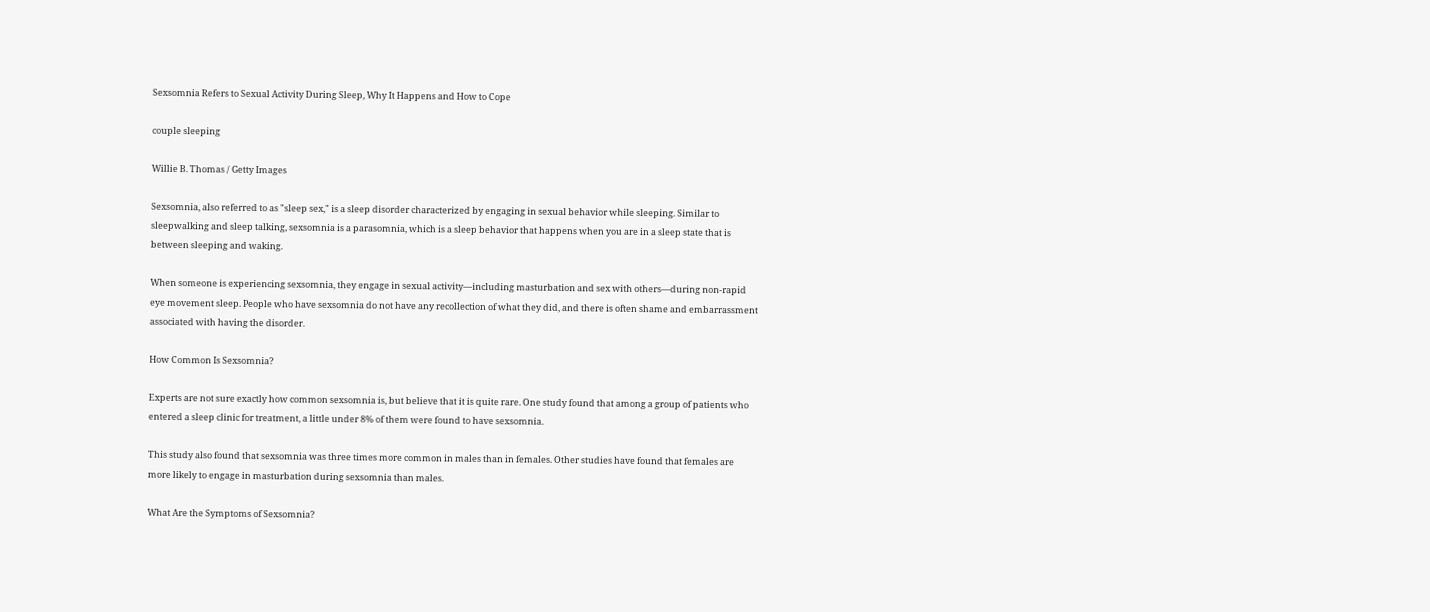Sexsomnia Refers to Sexual Activity During Sleep, Why It Happens and How to Cope

couple sleeping

Willie B. Thomas / Getty Images

Sexsomnia, also referred to as "sleep sex," is a sleep disorder characterized by engaging in sexual behavior while sleeping. Similar to sleepwalking and sleep talking, sexsomnia is a parasomnia, which is a sleep behavior that happens when you are in a sleep state that is between sleeping and waking.

When someone is experiencing sexsomnia, they engage in sexual activity—including masturbation and sex with others—during non-rapid eye movement sleep. People who have sexsomnia do not have any recollection of what they did, and there is often shame and embarrassment associated with having the disorder.

How Common Is Sexsomnia?

Experts are not sure exactly how common sexsomnia is, but believe that it is quite rare. One study found that among a group of patients who entered a sleep clinic for treatment, a little under 8% of them were found to have sexsomnia.

This study also found that sexsomnia was three times more common in males than in females. Other studies have found that females are more likely to engage in masturbation during sexsomnia than males.

What Are the Symptoms of Sexsomnia?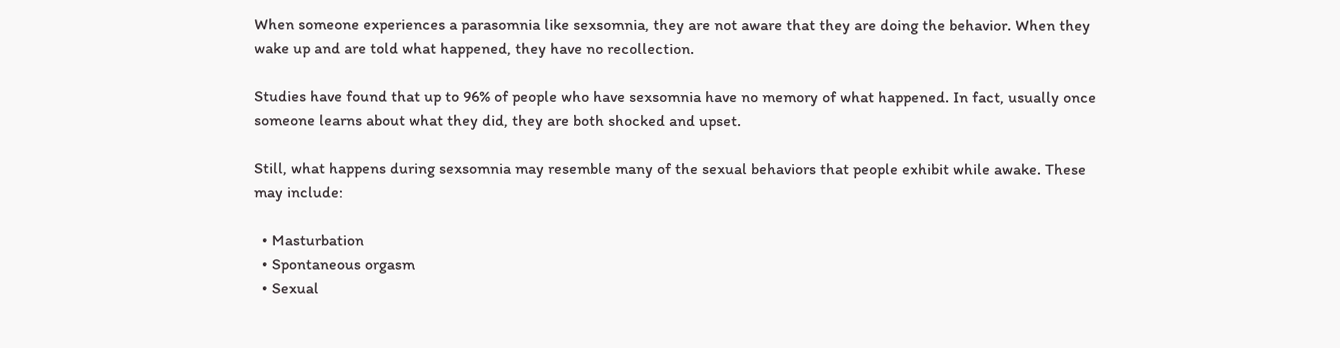When someone experiences a parasomnia like sexsomnia, they are not aware that they are doing the behavior. When they wake up and are told what happened, they have no recollection.

Studies have found that up to 96% of people who have sexsomnia have no memory of what happened. In fact, usually once someone learns about what they did, they are both shocked and upset.

Still, what happens during sexsomnia may resemble many of the sexual behaviors that people exhibit while awake. These may include:

  • Masturbation
  • Spontaneous orgasm
  • Sexual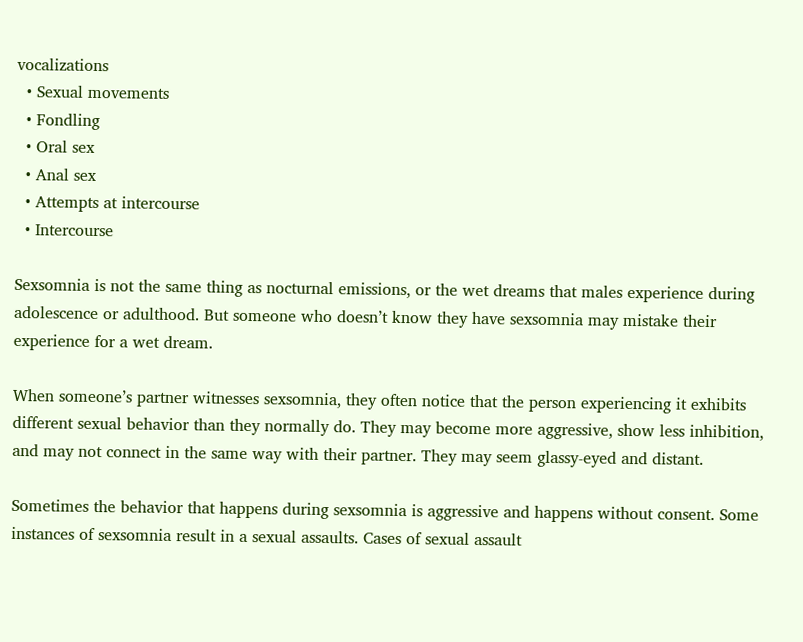vocalizations
  • Sexual movements
  • Fondling
  • Oral sex
  • Anal sex
  • Attempts at intercourse
  • Intercourse

Sexsomnia is not the same thing as nocturnal emissions, or the wet dreams that males experience during adolescence or adulthood. But someone who doesn’t know they have sexsomnia may mistake their experience for a wet dream.

When someone’s partner witnesses sexsomnia, they often notice that the person experiencing it exhibits different sexual behavior than they normally do. They may become more aggressive, show less inhibition, and may not connect in the same way with their partner. They may seem glassy-eyed and distant.

Sometimes the behavior that happens during sexsomnia is aggressive and happens without consent. Some instances of sexsomnia result in a sexual assaults. Cases of sexual assault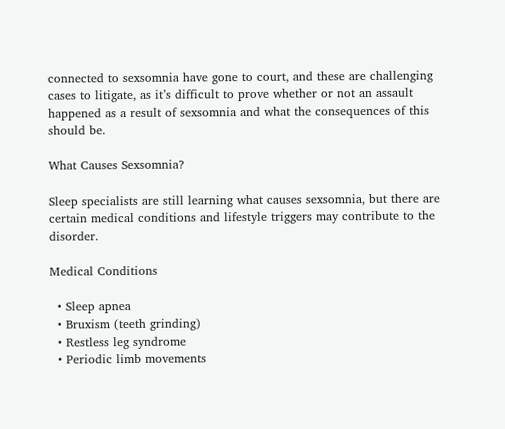connected to sexsomnia have gone to court, and these are challenging cases to litigate, as it’s difficult to prove whether or not an assault happened as a result of sexsomnia and what the consequences of this should be.

What Causes Sexsomnia?

Sleep specialists are still learning what causes sexsomnia, but there are certain medical conditions and lifestyle triggers may contribute to the disorder.

Medical Conditions

  • Sleep apnea
  • Bruxism (teeth grinding)
  • Restless leg syndrome
  • Periodic limb movements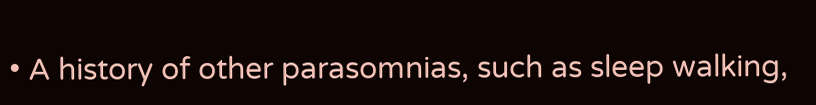• A history of other parasomnias, such as sleep walking,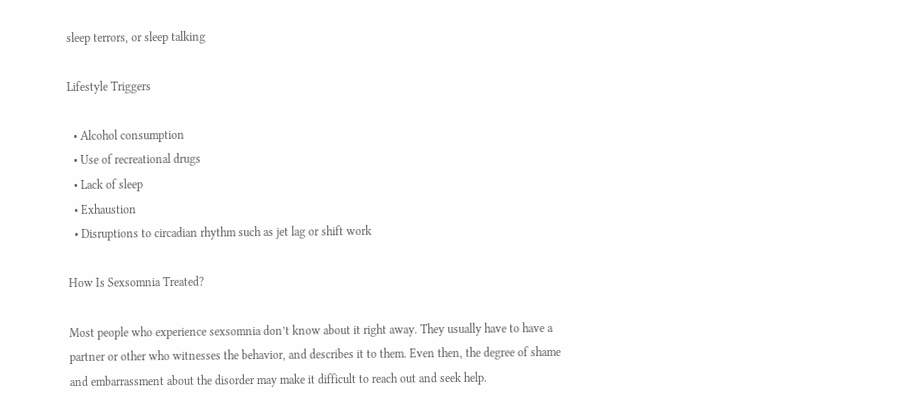sleep terrors, or sleep talking

Lifestyle Triggers

  • Alcohol consumption
  • Use of recreational drugs
  • Lack of sleep
  • Exhaustion
  • Disruptions to circadian rhythm such as jet lag or shift work

How Is Sexsomnia Treated?

Most people who experience sexsomnia don’t know about it right away. They usually have to have a partner or other who witnesses the behavior, and describes it to them. Even then, the degree of shame and embarrassment about the disorder may make it difficult to reach out and seek help.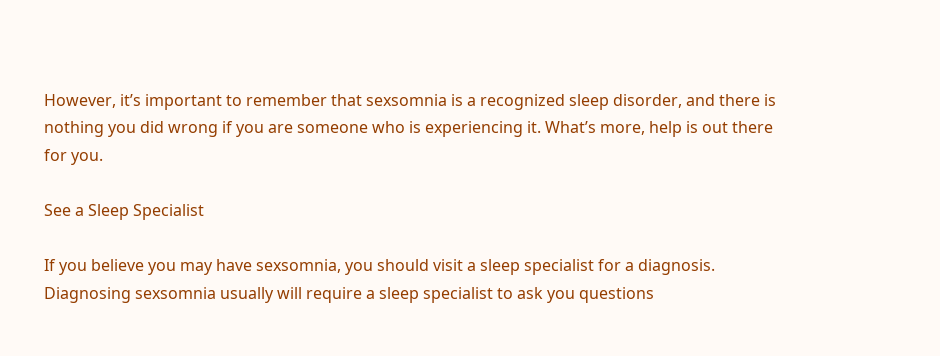However, it’s important to remember that sexsomnia is a recognized sleep disorder, and there is nothing you did wrong if you are someone who is experiencing it. What’s more, help is out there for you.

See a Sleep Specialist

If you believe you may have sexsomnia, you should visit a sleep specialist for a diagnosis. Diagnosing sexsomnia usually will require a sleep specialist to ask you questions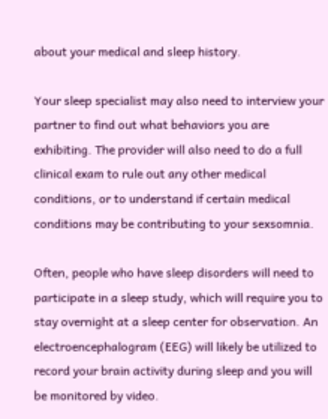about your medical and sleep history.

Your sleep specialist may also need to interview your partner to find out what behaviors you are exhibiting. The provider will also need to do a full clinical exam to rule out any other medical conditions, or to understand if certain medical conditions may be contributing to your sexsomnia.

Often, people who have sleep disorders will need to participate in a sleep study, which will require you to stay overnight at a sleep center for observation. An electroencephalogram (EEG) will likely be utilized to record your brain activity during sleep and you will be monitored by video.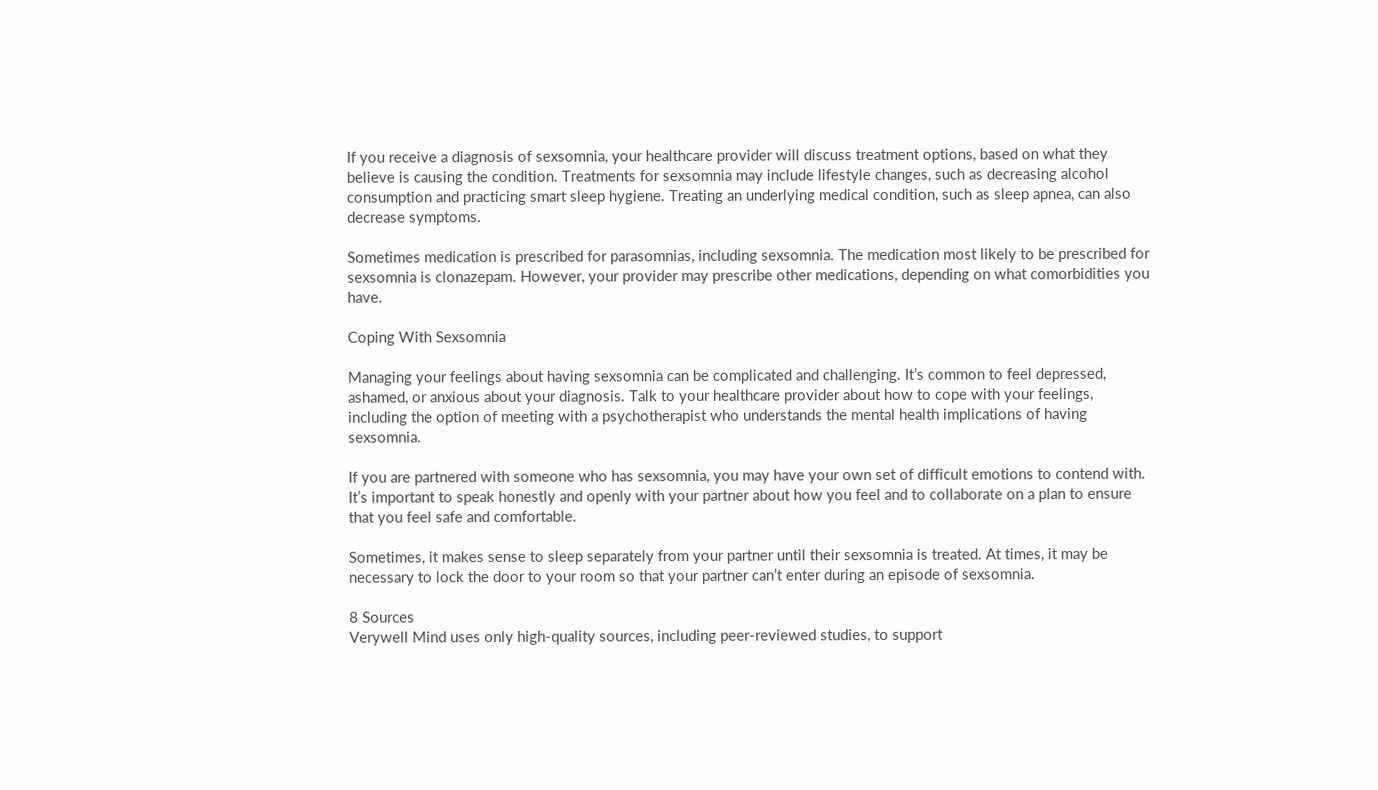If you receive a diagnosis of sexsomnia, your healthcare provider will discuss treatment options, based on what they believe is causing the condition. Treatments for sexsomnia may include lifestyle changes, such as decreasing alcohol consumption and practicing smart sleep hygiene. Treating an underlying medical condition, such as sleep apnea, can also decrease symptoms.

Sometimes medication is prescribed for parasomnias, including sexsomnia. The medication most likely to be prescribed for sexsomnia is clonazepam. However, your provider may prescribe other medications, depending on what comorbidities you have.

Coping With Sexsomnia

Managing your feelings about having sexsomnia can be complicated and challenging. It’s common to feel depressed, ashamed, or anxious about your diagnosis. Talk to your healthcare provider about how to cope with your feelings, including the option of meeting with a psychotherapist who understands the mental health implications of having sexsomnia.

If you are partnered with someone who has sexsomnia, you may have your own set of difficult emotions to contend with. It’s important to speak honestly and openly with your partner about how you feel and to collaborate on a plan to ensure that you feel safe and comfortable.

Sometimes, it makes sense to sleep separately from your partner until their sexsomnia is treated. At times, it may be necessary to lock the door to your room so that your partner can’t enter during an episode of sexsomnia.

8 Sources
Verywell Mind uses only high-quality sources, including peer-reviewed studies, to support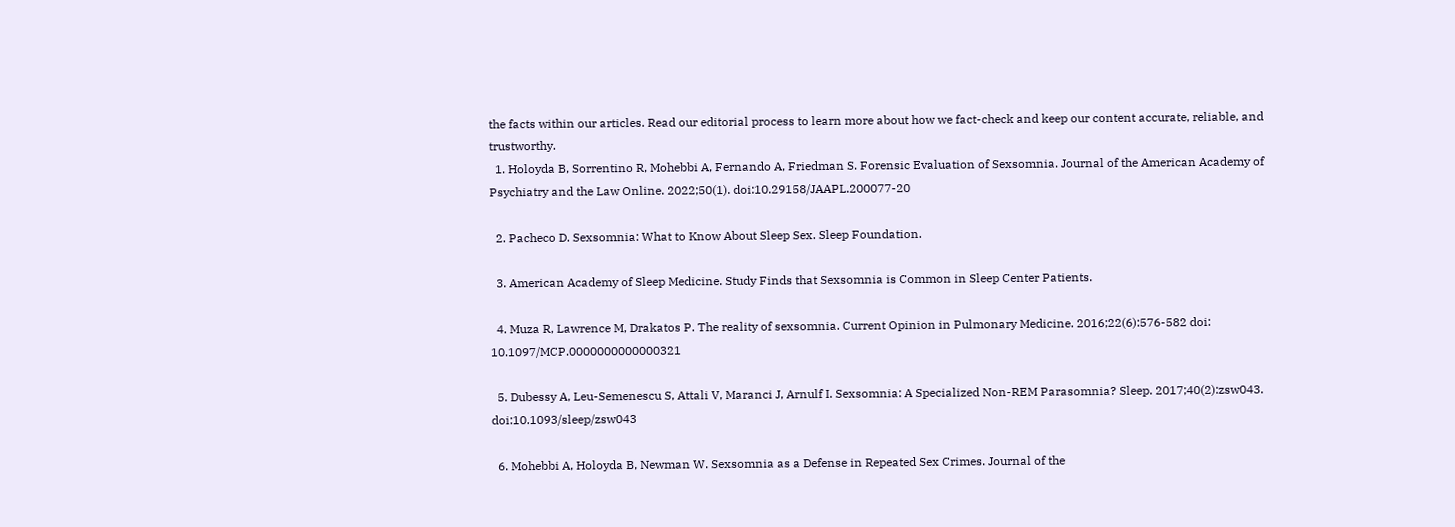the facts within our articles. Read our editorial process to learn more about how we fact-check and keep our content accurate, reliable, and trustworthy.
  1. Holoyda B, Sorrentino R, Mohebbi A, Fernando A, Friedman S. Forensic Evaluation of Sexsomnia. Journal of the American Academy of Psychiatry and the Law Online. 2022;50(1). doi:10.29158/JAAPL.200077-20

  2. Pacheco D. Sexsomnia: What to Know About Sleep Sex. Sleep Foundation.

  3. American Academy of Sleep Medicine. Study Finds that Sexsomnia is Common in Sleep Center Patients.

  4. Muza R, Lawrence M, Drakatos P. The reality of sexsomnia. Current Opinion in Pulmonary Medicine. 2016;22(6):576-582 doi: 10.1097/MCP.0000000000000321

  5. Dubessy A, Leu-Semenescu S, Attali V, Maranci J, Arnulf I. Sexsomnia: A Specialized Non-REM Parasomnia? Sleep. 2017;40(2):zsw043. doi:10.1093/sleep/zsw043

  6. Mohebbi A, Holoyda B, Newman W. Sexsomnia as a Defense in Repeated Sex Crimes. Journal of the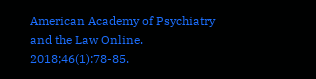American Academy of Psychiatry and the Law Online. 2018;46(1):78-85.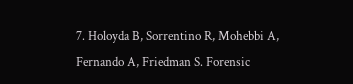7. Holoyda B, Sorrentino R, Mohebbi A, Fernando A, Friedman S. Forensic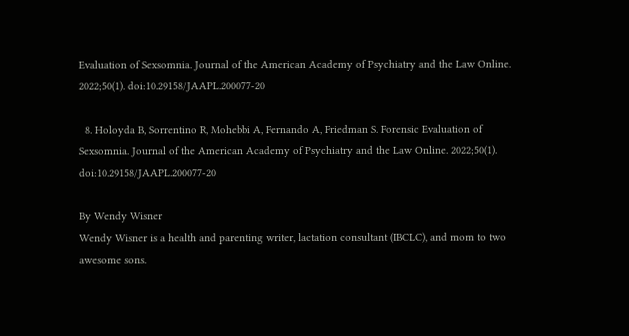Evaluation of Sexsomnia. Journal of the American Academy of Psychiatry and the Law Online. 2022;50(1). doi:10.29158/JAAPL.200077-20

  8. Holoyda B, Sorrentino R, Mohebbi A, Fernando A, Friedman S. Forensic Evaluation of Sexsomnia. Journal of the American Academy of Psychiatry and the Law Online. 2022;50(1). doi:10.29158/JAAPL.200077-20

By Wendy Wisner
Wendy Wisner is a health and parenting writer, lactation consultant (IBCLC), and mom to two awesome sons.